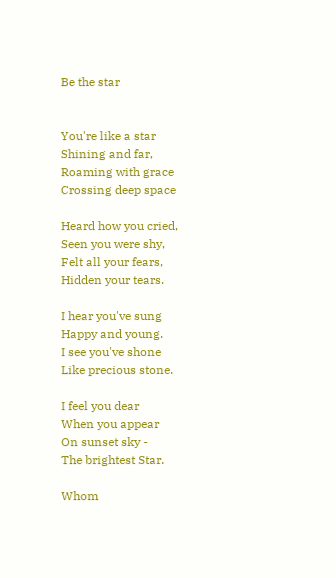Be the star


You're like a star
Shining and far,
Roaming with grace
Crossing deep space

Heard how you cried,
Seen you were shy,
Felt all your fears,
Hidden your tears.

I hear you've sung
Happy and young.
I see you've shone
Like precious stone.

I feel you dear
When you appear
On sunset sky -
The brightest Star.

Whom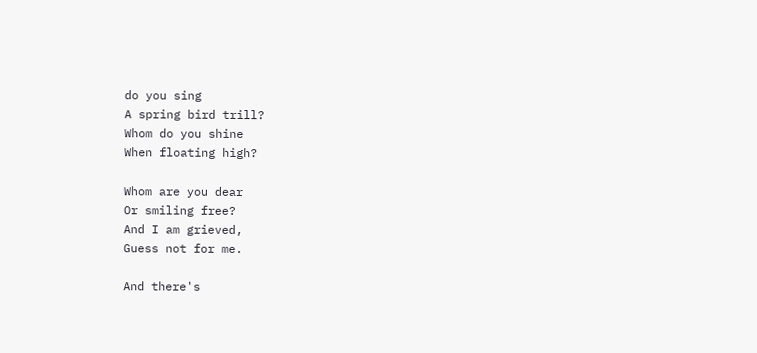do you sing
A spring bird trill?
Whom do you shine
When floating high?

Whom are you dear
Or smiling free?
And I am grieved,
Guess not for me.

And there's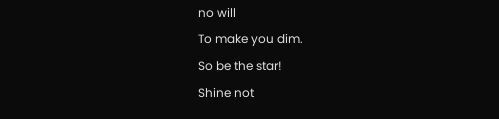no will
To make you dim.
So be the star!
Shine not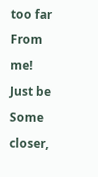too far
From me!
Just be
Some closer,